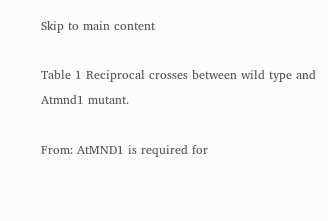Skip to main content

Table 1 Reciprocal crosses between wild type and Atmnd1 mutant.

From: AtMND1 is required for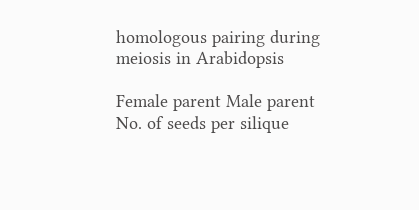homologous pairing during meiosis in Arabidopsis

Female parent Male parent No. of seeds per silique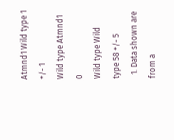Atmnd1 Wild type 1 +/- 1
Wild type Atmnd1 0
Wild type Wild type 58 +/- 5
  1. Data shown are from a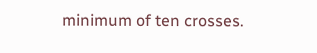minimum of ten crosses.